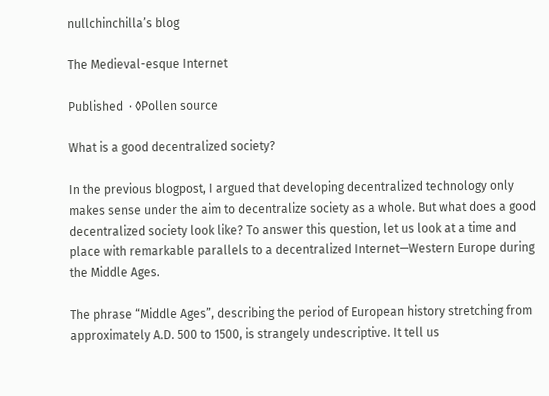nullchinchilla’s blog

The Medieval-esque Internet

Published  · ◊Pollen source

What is a good decentralized society?

In the previous blogpost, I argued that developing decentralized technology only makes sense under the aim to decentralize society as a whole. But what does a good decentralized society look like? To answer this question, let us look at a time and place with remarkable parallels to a decentralized Internet—Western Europe during the Middle Ages.

The phrase “Middle Ages”, describing the period of European history stretching from approximately A.D. 500 to 1500, is strangely undescriptive. It tell us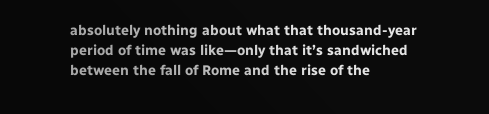absolutely nothing about what that thousand-year period of time was like—only that it’s sandwiched between the fall of Rome and the rise of the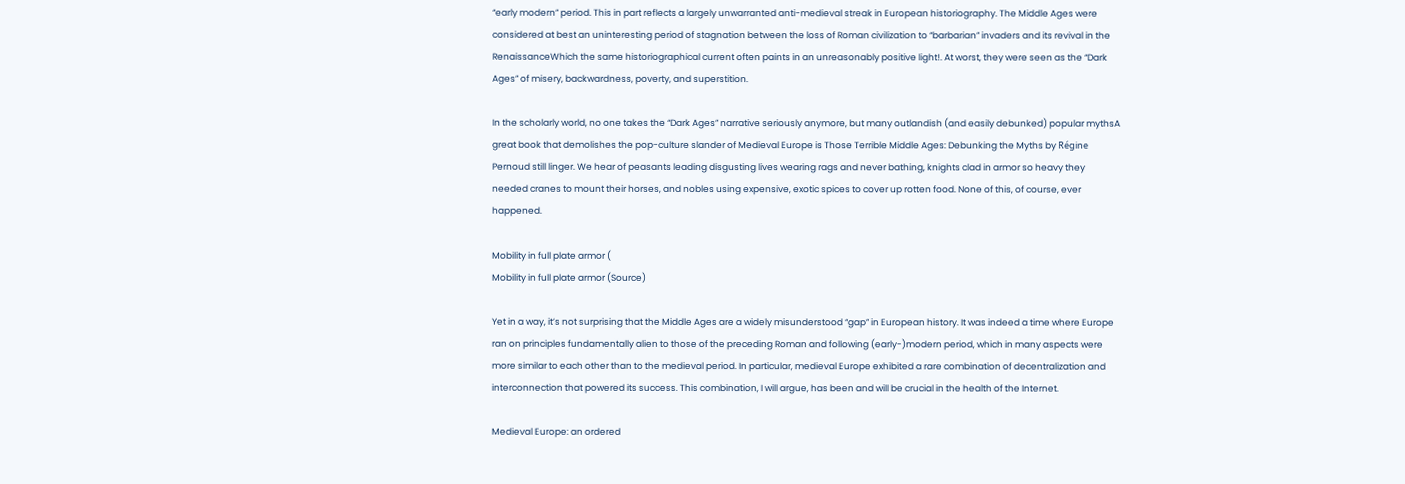“early modern” period. This in part reflects a largely unwarranted anti-medieval streak in European historiography. The Middle Ages were considered at best an uninteresting period of stagnation between the loss of Roman civilization to “barbarian” invaders and its revival in the RenaissanceWhich the same historiographical current often paints in an unreasonably positive light!. At worst, they were seen as the “Dark Ages” of misery, backwardness, poverty, and superstition.

In the scholarly world, no one takes the “Dark Ages” narrative seriously anymore, but many outlandish (and easily debunked) popular mythsA great book that demolishes the pop-culture slander of Medieval Europe is Those Terrible Middle Ages: Debunking the Myths by Régine Pernoud still linger. We hear of peasants leading disgusting lives wearing rags and never bathing, knights clad in armor so heavy they needed cranes to mount their horses, and nobles using expensive, exotic spices to cover up rotten food. None of this, of course, ever happened.

Mobility in full plate armor (
Mobility in full plate armor (Source)

Yet in a way, it’s not surprising that the Middle Ages are a widely misunderstood “gap” in European history. It was indeed a time where Europe ran on principles fundamentally alien to those of the preceding Roman and following (early-)modern period, which in many aspects were more similar to each other than to the medieval period. In particular, medieval Europe exhibited a rare combination of decentralization and interconnection that powered its success. This combination, I will argue, has been and will be crucial in the health of the Internet.

Medieval Europe: an ordered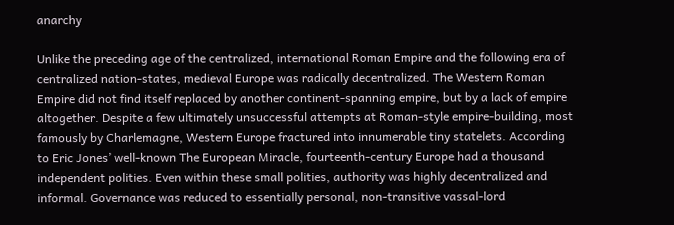anarchy

Unlike the preceding age of the centralized, international Roman Empire and the following era of centralized nation-states, medieval Europe was radically decentralized. The Western Roman Empire did not find itself replaced by another continent-spanning empire, but by a lack of empire altogether. Despite a few ultimately unsuccessful attempts at Roman-style empire-building, most famously by Charlemagne, Western Europe fractured into innumerable tiny statelets. According to Eric Jones’ well-known The European Miracle, fourteenth-century Europe had a thousand independent polities. Even within these small polities, authority was highly decentralized and informal. Governance was reduced to essentially personal, non-transitive vassal-lord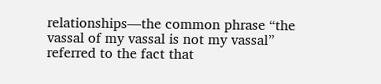relationships—the common phrase “the vassal of my vassal is not my vassal” referred to the fact that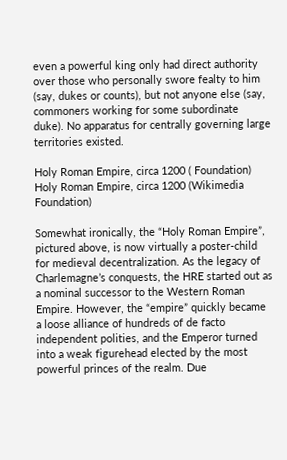even a powerful king only had direct authority over those who personally swore fealty to him (say, dukes or counts), but not anyone else (say, commoners working for some subordinate duke). No apparatus for centrally governing large territories existed.

Holy Roman Empire, circa 1200 ( Foundation)
Holy Roman Empire, circa 1200 (Wikimedia Foundation)

Somewhat ironically, the “Holy Roman Empire”, pictured above, is now virtually a poster-child for medieval decentralization. As the legacy of Charlemagne’s conquests, the HRE started out as a nominal successor to the Western Roman Empire. However, the “empire” quickly became a loose alliance of hundreds of de facto independent polities, and the Emperor turned into a weak figurehead elected by the most powerful princes of the realm. Due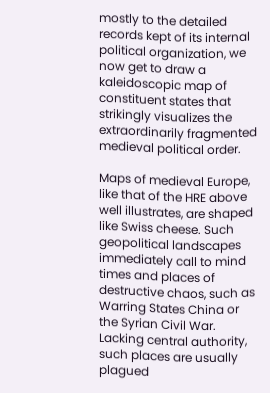mostly to the detailed records kept of its internal political organization, we now get to draw a kaleidoscopic map of constituent states that strikingly visualizes the extraordinarily fragmented medieval political order.

Maps of medieval Europe, like that of the HRE above well illustrates, are shaped like Swiss cheese. Such geopolitical landscapes immediately call to mind times and places of destructive chaos, such as Warring States China or the Syrian Civil War. Lacking central authority, such places are usually plagued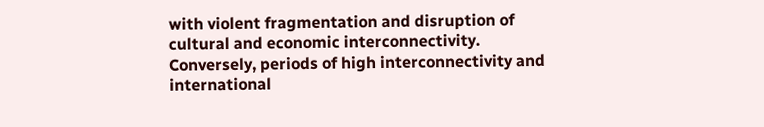with violent fragmentation and disruption of cultural and economic interconnectivity. Conversely, periods of high interconnectivity and international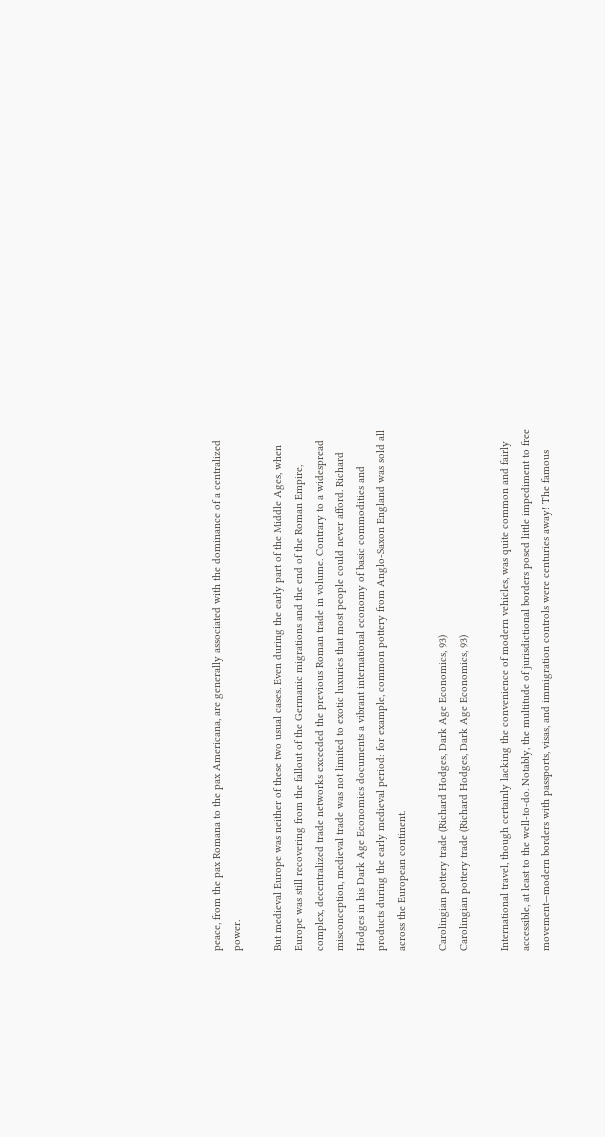peace, from the pax Romana to the pax Americana, are generally associated with the dominance of a centralized power.

But medieval Europe was neither of these two usual cases. Even during the early part of the Middle Ages, when Europe was still recovering from the fallout of the Germanic migrations and the end of the Roman Empire, complex, decentralized trade networks exceeded the previous Roman trade in volume. Contrary to a widespread misconception, medieval trade was not limited to exotic luxuries that most people could never afford. Richard Hodges in his Dark Age Economics documents a vibrant international economy of basic commodities and products during the early medieval period: for example, common pottery from Anglo-Saxon England was sold all across the European continent.

Carolingian pottery trade (Richard Hodges, Dark Age Economics, 93)
Carolingian pottery trade (Richard Hodges, Dark Age Economics, 93)

International travel, though certainly lacking the convenience of modern vehicles, was quite common and fairly accessible, at least to the well-to-do. Notably, the multitude of jurisdictional borders posed little impediment to free movement—modern borders with passports, visas, and immigration controls were centuries away! The famous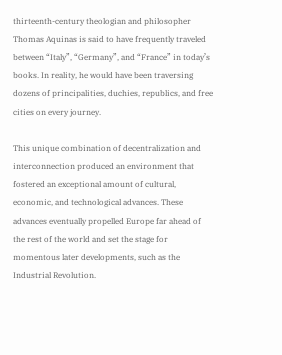thirteenth-century theologian and philosopher Thomas Aquinas is said to have frequently traveled between “Italy”, “Germany”, and “France” in today’s books. In reality, he would have been traversing dozens of principalities, duchies, republics, and free cities on every journey.

This unique combination of decentralization and interconnection produced an environment that fostered an exceptional amount of cultural, economic, and technological advances. These advances eventually propelled Europe far ahead of the rest of the world and set the stage for momentous later developments, such as the Industrial Revolution.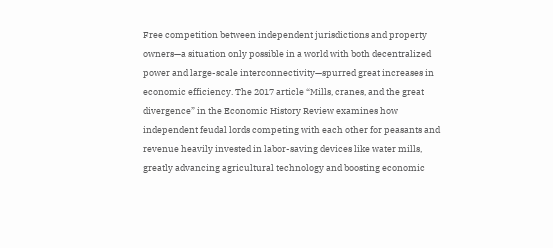Free competition between independent jurisdictions and property owners—a situation only possible in a world with both decentralized power and large-scale interconnectivity—spurred great increases in economic efficiency. The 2017 article “Mills, cranes, and the great divergence” in the Economic History Review examines how independent feudal lords competing with each other for peasants and revenue heavily invested in labor-saving devices like water mills, greatly advancing agricultural technology and boosting economic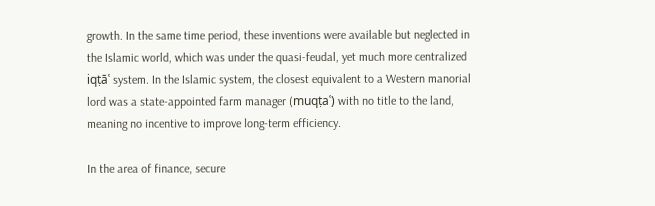growth. In the same time period, these inventions were available but neglected in the Islamic world, which was under the quasi-feudal, yet much more centralized iqṭāʿ system. In the Islamic system, the closest equivalent to a Western manorial lord was a state-appointed farm manager (muqṭaʿ) with no title to the land, meaning no incentive to improve long-term efficiency.

In the area of finance, secure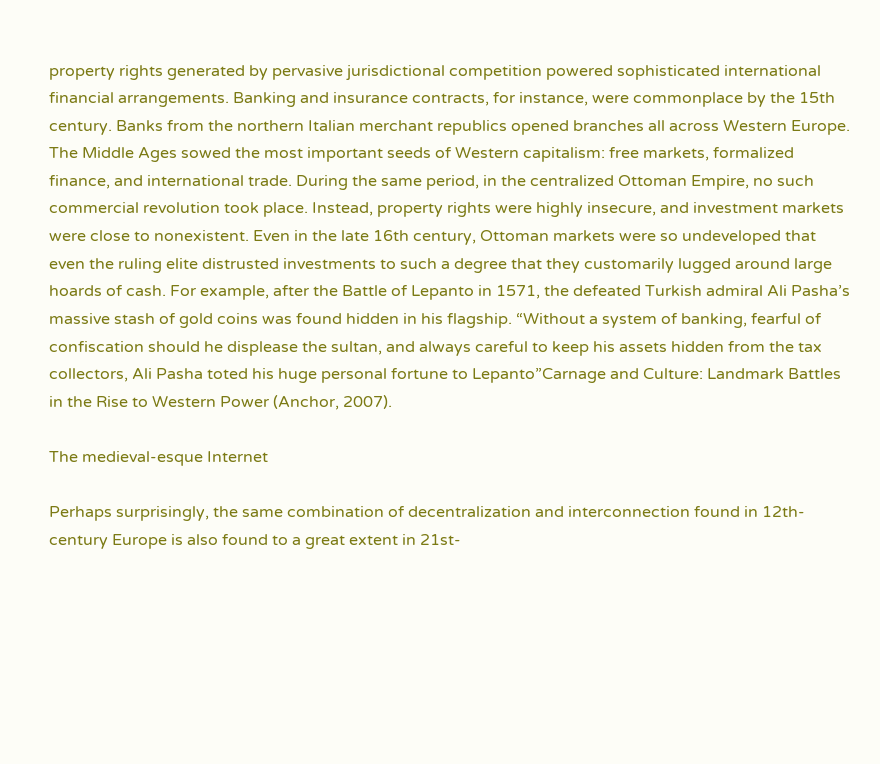property rights generated by pervasive jurisdictional competition powered sophisticated international financial arrangements. Banking and insurance contracts, for instance, were commonplace by the 15th century. Banks from the northern Italian merchant republics opened branches all across Western Europe. The Middle Ages sowed the most important seeds of Western capitalism: free markets, formalized finance, and international trade. During the same period, in the centralized Ottoman Empire, no such commercial revolution took place. Instead, property rights were highly insecure, and investment markets were close to nonexistent. Even in the late 16th century, Ottoman markets were so undeveloped that even the ruling elite distrusted investments to such a degree that they customarily lugged around large hoards of cash. For example, after the Battle of Lepanto in 1571, the defeated Turkish admiral Ali Pasha’s massive stash of gold coins was found hidden in his flagship. “Without a system of banking, fearful of confiscation should he displease the sultan, and always careful to keep his assets hidden from the tax collectors, Ali Pasha toted his huge personal fortune to Lepanto”Carnage and Culture: Landmark Battles in the Rise to Western Power (Anchor, 2007).

The medieval-esque Internet

Perhaps surprisingly, the same combination of decentralization and interconnection found in 12th-century Europe is also found to a great extent in 21st-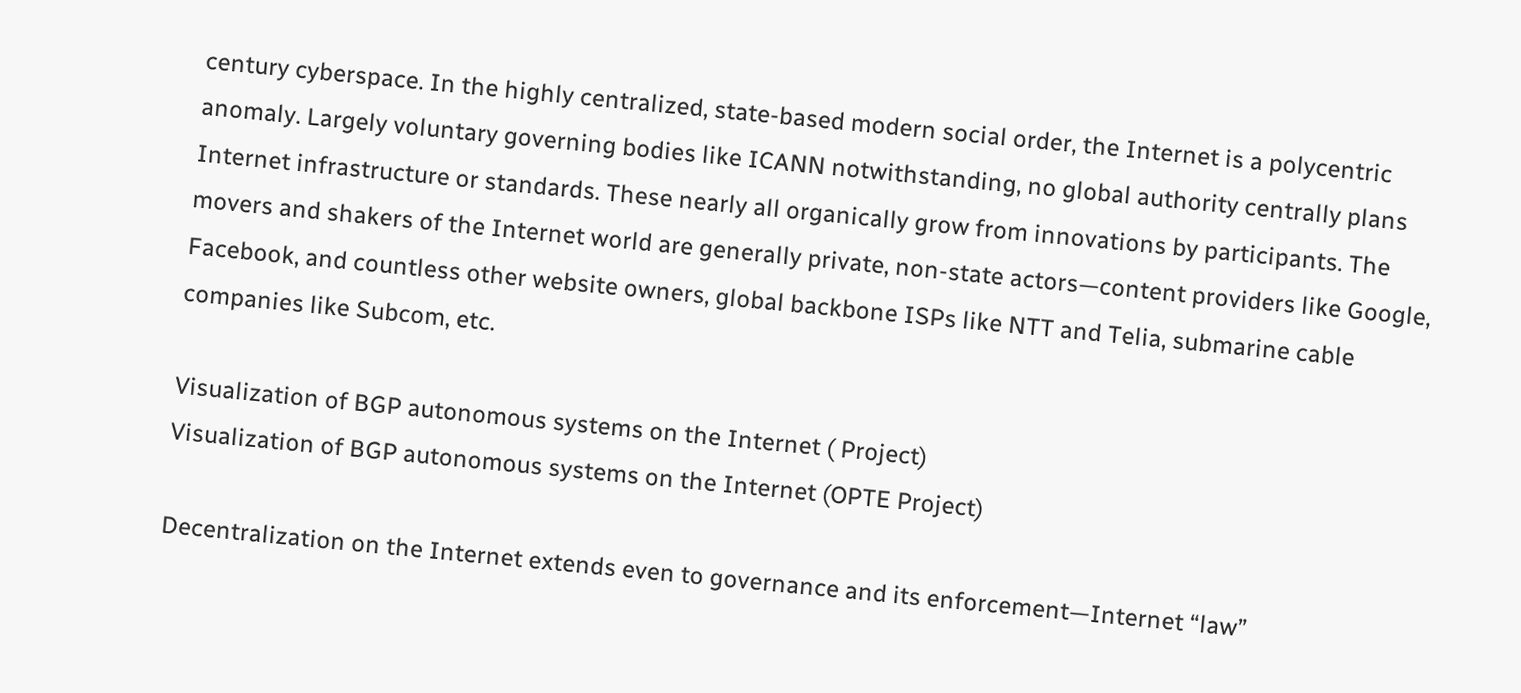century cyberspace. In the highly centralized, state-based modern social order, the Internet is a polycentric anomaly. Largely voluntary governing bodies like ICANN notwithstanding, no global authority centrally plans Internet infrastructure or standards. These nearly all organically grow from innovations by participants. The movers and shakers of the Internet world are generally private, non-state actors—content providers like Google, Facebook, and countless other website owners, global backbone ISPs like NTT and Telia, submarine cable companies like Subcom, etc.

Visualization of BGP autonomous systems on the Internet ( Project)
Visualization of BGP autonomous systems on the Internet (OPTE Project)

Decentralization on the Internet extends even to governance and its enforcement—Internet “law”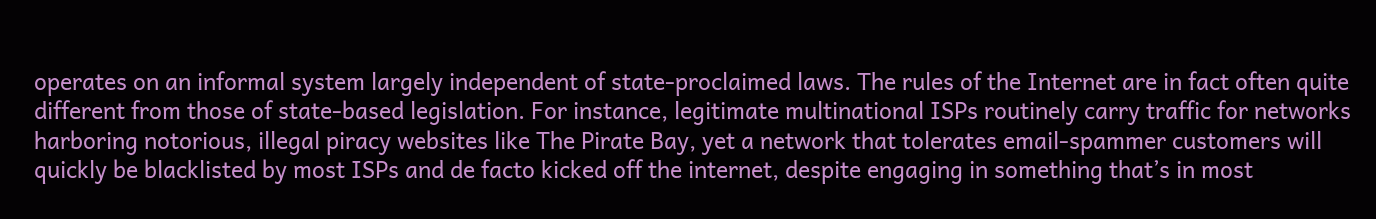operates on an informal system largely independent of state-proclaimed laws. The rules of the Internet are in fact often quite different from those of state-based legislation. For instance, legitimate multinational ISPs routinely carry traffic for networks harboring notorious, illegal piracy websites like The Pirate Bay, yet a network that tolerates email-spammer customers will quickly be blacklisted by most ISPs and de facto kicked off the internet, despite engaging in something that’s in most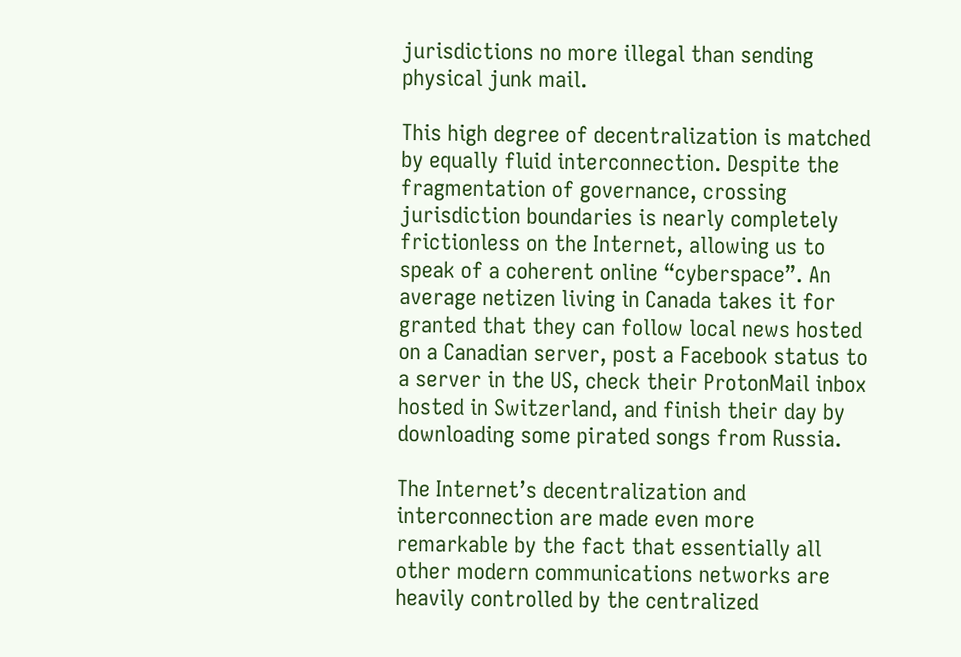jurisdictions no more illegal than sending physical junk mail.

This high degree of decentralization is matched by equally fluid interconnection. Despite the fragmentation of governance, crossing jurisdiction boundaries is nearly completely frictionless on the Internet, allowing us to speak of a coherent online “cyberspace”. An average netizen living in Canada takes it for granted that they can follow local news hosted on a Canadian server, post a Facebook status to a server in the US, check their ProtonMail inbox hosted in Switzerland, and finish their day by downloading some pirated songs from Russia.

The Internet’s decentralization and interconnection are made even more remarkable by the fact that essentially all other modern communications networks are heavily controlled by the centralized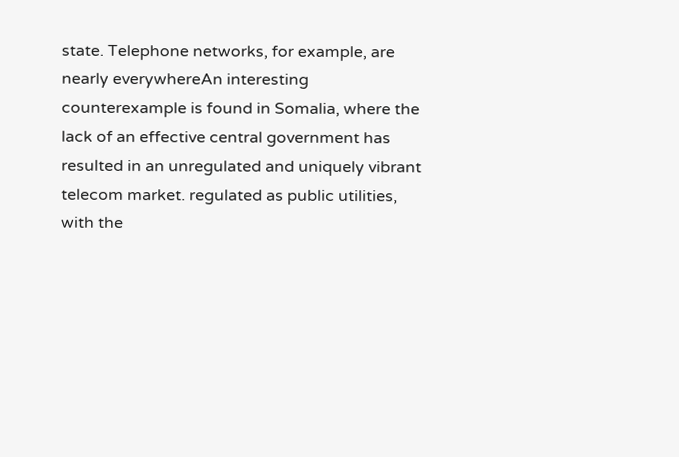state. Telephone networks, for example, are nearly everywhereAn interesting counterexample is found in Somalia, where the lack of an effective central government has resulted in an unregulated and uniquely vibrant telecom market. regulated as public utilities, with the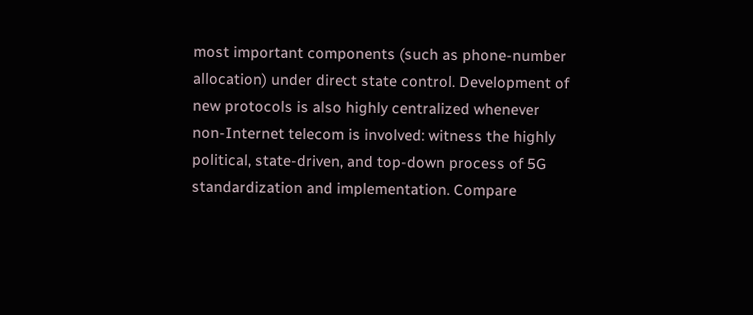most important components (such as phone-number allocation) under direct state control. Development of new protocols is also highly centralized whenever non-Internet telecom is involved: witness the highly political, state-driven, and top-down process of 5G standardization and implementation. Compare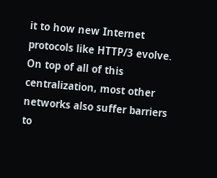it to how new Internet protocols like HTTP/3 evolve. On top of all of this centralization, most other networks also suffer barriers to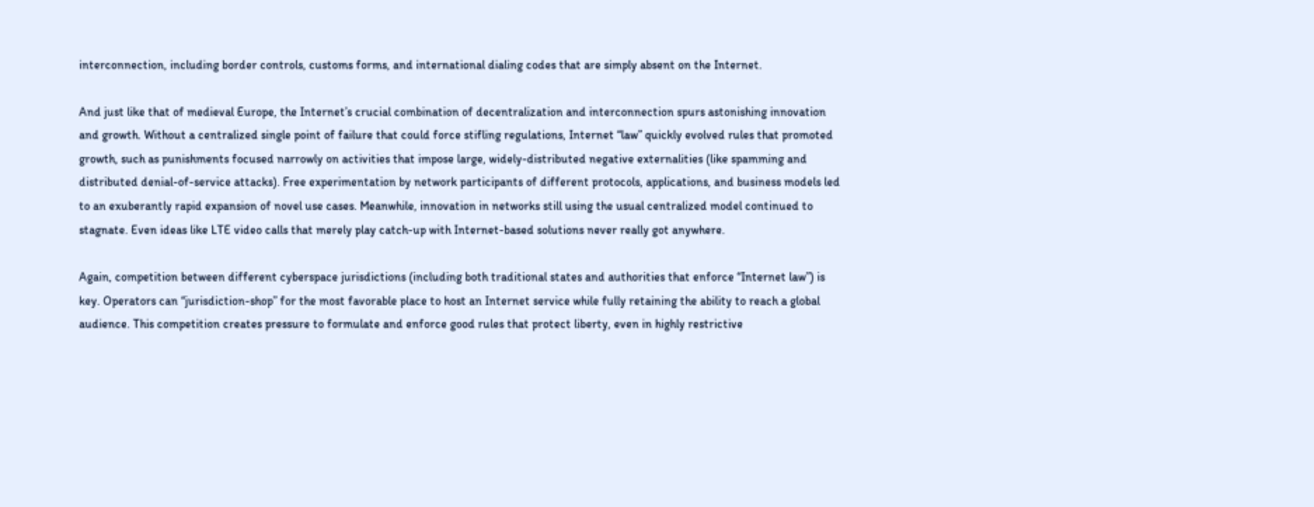interconnection, including border controls, customs forms, and international dialing codes that are simply absent on the Internet.

And just like that of medieval Europe, the Internet’s crucial combination of decentralization and interconnection spurs astonishing innovation and growth. Without a centralized single point of failure that could force stifling regulations, Internet “law” quickly evolved rules that promoted growth, such as punishments focused narrowly on activities that impose large, widely-distributed negative externalities (like spamming and distributed denial-of-service attacks). Free experimentation by network participants of different protocols, applications, and business models led to an exuberantly rapid expansion of novel use cases. Meanwhile, innovation in networks still using the usual centralized model continued to stagnate. Even ideas like LTE video calls that merely play catch-up with Internet-based solutions never really got anywhere.

Again, competition between different cyberspace jurisdictions (including both traditional states and authorities that enforce “Internet law”) is key. Operators can “jurisdiction-shop” for the most favorable place to host an Internet service while fully retaining the ability to reach a global audience. This competition creates pressure to formulate and enforce good rules that protect liberty, even in highly restrictive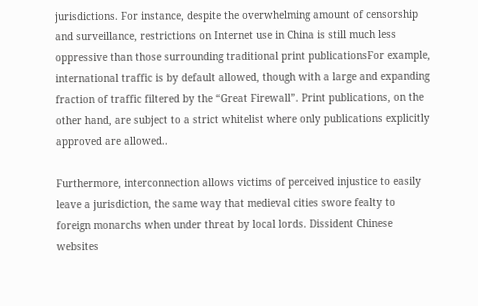jurisdictions. For instance, despite the overwhelming amount of censorship and surveillance, restrictions on Internet use in China is still much less oppressive than those surrounding traditional print publicationsFor example, international traffic is by default allowed, though with a large and expanding fraction of traffic filtered by the “Great Firewall”. Print publications, on the other hand, are subject to a strict whitelist where only publications explicitly approved are allowed..

Furthermore, interconnection allows victims of perceived injustice to easily leave a jurisdiction, the same way that medieval cities swore fealty to foreign monarchs when under threat by local lords. Dissident Chinese websites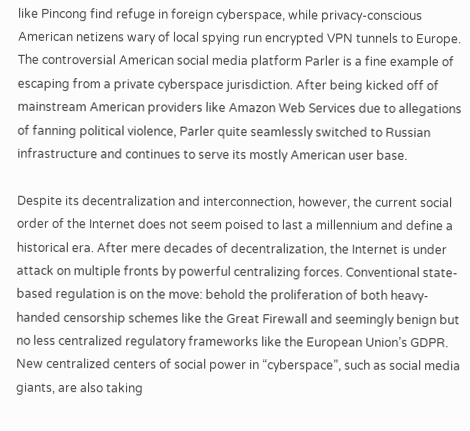like Pincong find refuge in foreign cyberspace, while privacy-conscious American netizens wary of local spying run encrypted VPN tunnels to Europe. The controversial American social media platform Parler is a fine example of escaping from a private cyberspace jurisdiction. After being kicked off of mainstream American providers like Amazon Web Services due to allegations of fanning political violence, Parler quite seamlessly switched to Russian infrastructure and continues to serve its mostly American user base.

Despite its decentralization and interconnection, however, the current social order of the Internet does not seem poised to last a millennium and define a historical era. After mere decades of decentralization, the Internet is under attack on multiple fronts by powerful centralizing forces. Conventional state-based regulation is on the move: behold the proliferation of both heavy-handed censorship schemes like the Great Firewall and seemingly benign but no less centralized regulatory frameworks like the European Union’s GDPR. New centralized centers of social power in “cyberspace”, such as social media giants, are also taking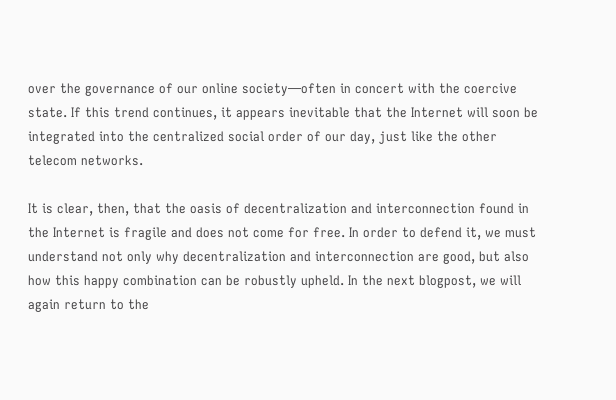over the governance of our online society—often in concert with the coercive state. If this trend continues, it appears inevitable that the Internet will soon be integrated into the centralized social order of our day, just like the other telecom networks.

It is clear, then, that the oasis of decentralization and interconnection found in the Internet is fragile and does not come for free. In order to defend it, we must understand not only why decentralization and interconnection are good, but also how this happy combination can be robustly upheld. In the next blogpost, we will again return to the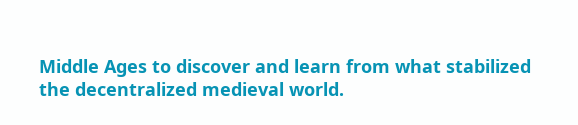Middle Ages to discover and learn from what stabilized the decentralized medieval world.